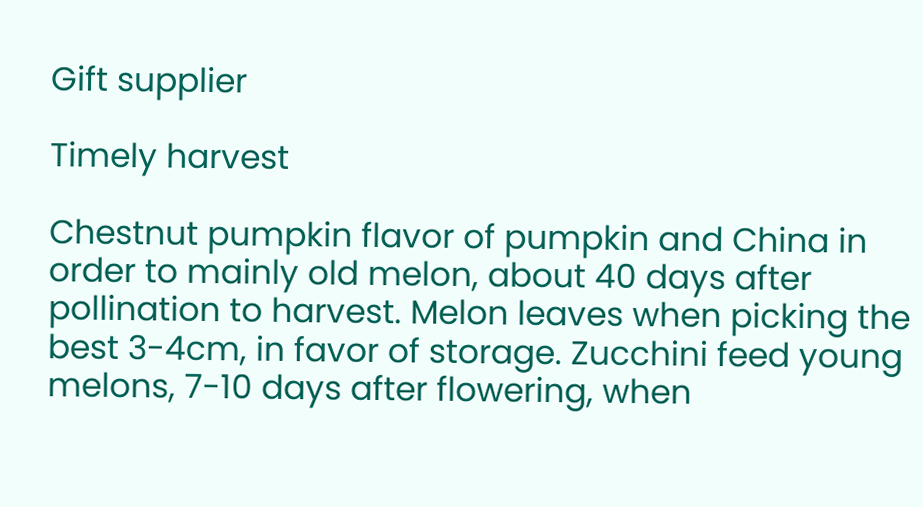Gift supplier

Timely harvest

Chestnut pumpkin flavor of pumpkin and China in order to mainly old melon, about 40 days after pollination to harvest. Melon leaves when picking the best 3-4cm, in favor of storage. Zucchini feed young melons, 7-10 days after flowering, when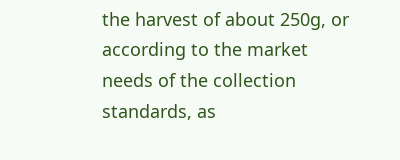the harvest of about 250g, or according to the market needs of the collection standards, as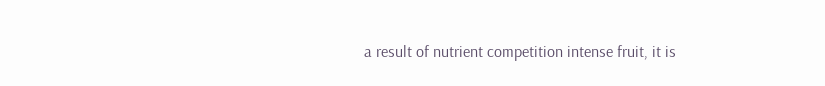a result of nutrient competition intense fruit, it is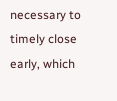necessary to timely close early, which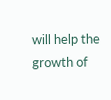will help the growth of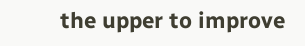the upper to improve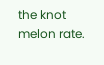the knot melon rate.